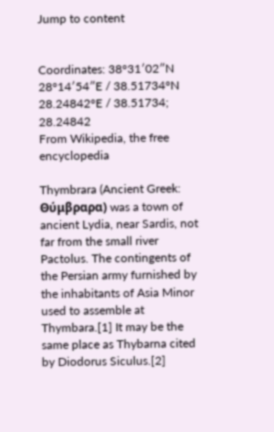Jump to content


Coordinates: 38°31′02″N 28°14′54″E / 38.51734°N 28.24842°E / 38.51734; 28.24842
From Wikipedia, the free encyclopedia

Thymbrara (Ancient Greek: Θύμβραρα) was a town of ancient Lydia, near Sardis, not far from the small river Pactolus. The contingents of the Persian army furnished by the inhabitants of Asia Minor used to assemble at Thymbara.[1] It may be the same place as Thybarna cited by Diodorus Siculus.[2]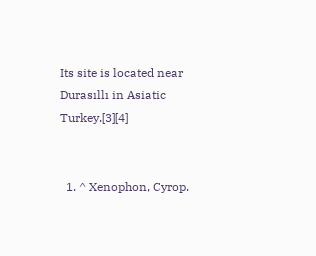Its site is located near Durasıllı in Asiatic Turkey.[3][4]


  1. ^ Xenophon, Cyrop.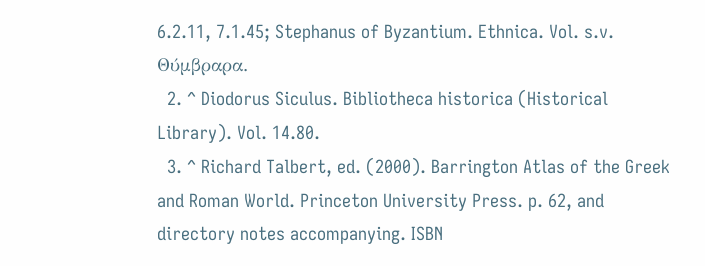6.2.11, 7.1.45; Stephanus of Byzantium. Ethnica. Vol. s.v. Θύμβραρα.
  2. ^ Diodorus Siculus. Bibliotheca historica (Historical Library). Vol. 14.80.
  3. ^ Richard Talbert, ed. (2000). Barrington Atlas of the Greek and Roman World. Princeton University Press. p. 62, and directory notes accompanying. ISBN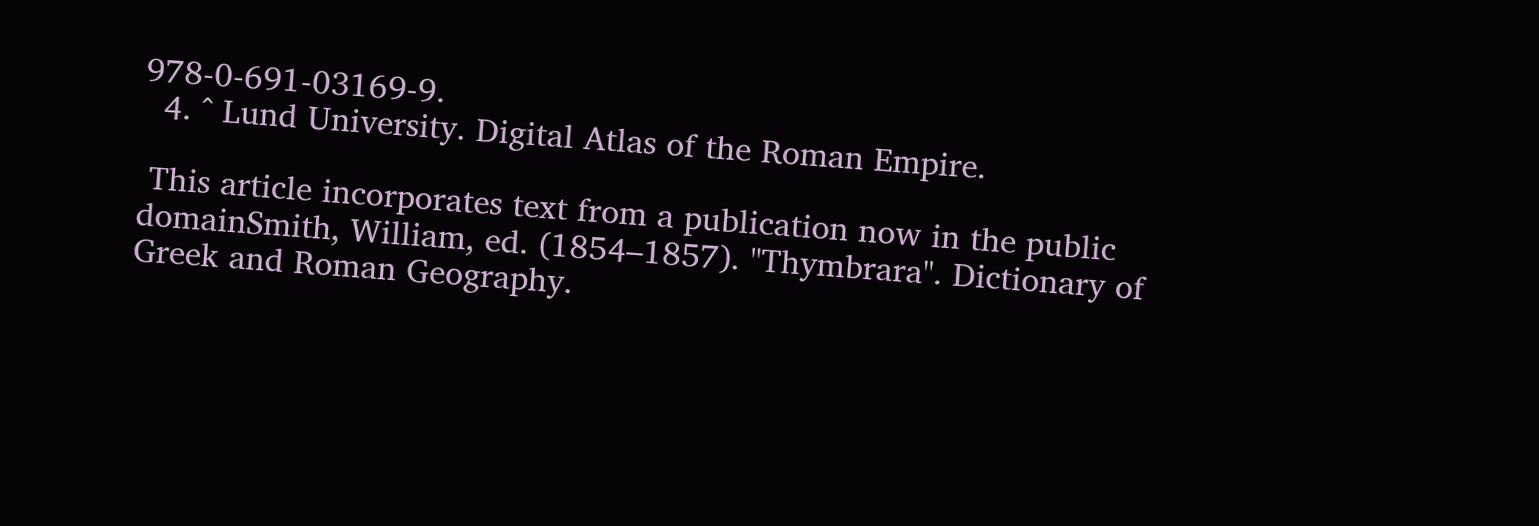978-0-691-03169-9.
  4. ^ Lund University. Digital Atlas of the Roman Empire.

 This article incorporates text from a publication now in the public domainSmith, William, ed. (1854–1857). "Thymbrara". Dictionary of Greek and Roman Geography.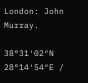London: John Murray.

38°31′02″N 28°14′54″E /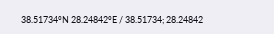38.51734°N 28.24842°E / 38.51734; 28.24842